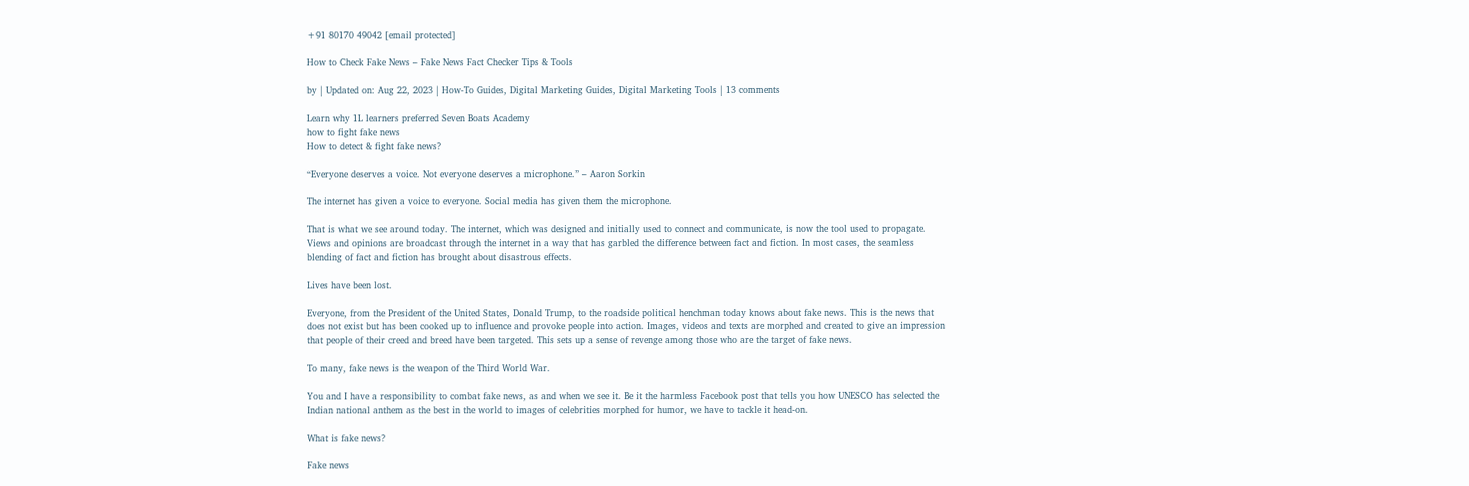+91 80170 49042 [email protected]

How to Check Fake News – Fake News Fact Checker Tips & Tools

by | Updated on: Aug 22, 2023 | How-To Guides, Digital Marketing Guides, Digital Marketing Tools | 13 comments

Learn why 1L learners preferred Seven Boats Academy
how to fight fake news
How to detect & fight fake news?

“Everyone deserves a voice. Not everyone deserves a microphone.” – Aaron Sorkin

The internet has given a voice to everyone. Social media has given them the microphone.

That is what we see around today. The internet, which was designed and initially used to connect and communicate, is now the tool used to propagate. Views and opinions are broadcast through the internet in a way that has garbled the difference between fact and fiction. In most cases, the seamless blending of fact and fiction has brought about disastrous effects.

Lives have been lost.

Everyone, from the President of the United States, Donald Trump, to the roadside political henchman today knows about fake news. This is the news that does not exist but has been cooked up to influence and provoke people into action. Images, videos and texts are morphed and created to give an impression that people of their creed and breed have been targeted. This sets up a sense of revenge among those who are the target of fake news.

To many, fake news is the weapon of the Third World War.

You and I have a responsibility to combat fake news, as and when we see it. Be it the harmless Facebook post that tells you how UNESCO has selected the Indian national anthem as the best in the world to images of celebrities morphed for humor, we have to tackle it head-on.

What is fake news?

Fake news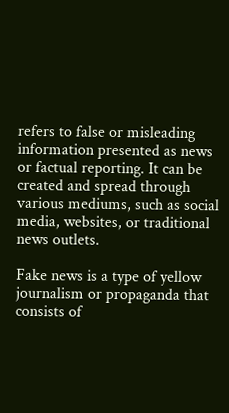refers to false or misleading information presented as news or factual reporting. It can be created and spread through various mediums, such as social media, websites, or traditional news outlets.

Fake news is a type of yellow journalism or propaganda that consists of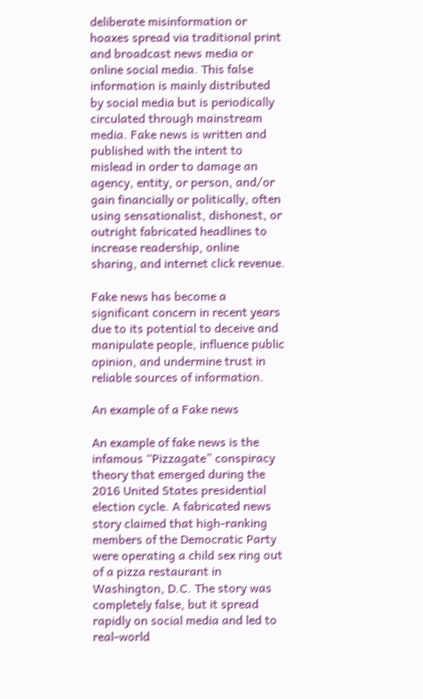deliberate misinformation or hoaxes spread via traditional print and broadcast news media or online social media. This false information is mainly distributed by social media but is periodically circulated through mainstream media. Fake news is written and published with the intent to mislead in order to damage an agency, entity, or person, and/or gain financially or politically, often using sensationalist, dishonest, or outright fabricated headlines to increase readership, online sharing, and internet click revenue.

Fake news has become a significant concern in recent years due to its potential to deceive and manipulate people, influence public opinion, and undermine trust in reliable sources of information.

An example of a Fake news

An example of fake news is the infamous “Pizzagate” conspiracy theory that emerged during the 2016 United States presidential election cycle. A fabricated news story claimed that high-ranking members of the Democratic Party were operating a child sex ring out of a pizza restaurant in Washington, D.C. The story was completely false, but it spread rapidly on social media and led to real-world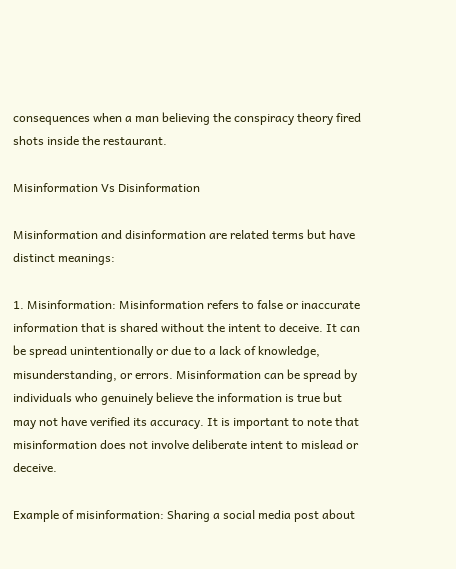consequences when a man believing the conspiracy theory fired shots inside the restaurant.

Misinformation Vs Disinformation

Misinformation and disinformation are related terms but have distinct meanings:

1. Misinformation: Misinformation refers to false or inaccurate information that is shared without the intent to deceive. It can be spread unintentionally or due to a lack of knowledge, misunderstanding, or errors. Misinformation can be spread by individuals who genuinely believe the information is true but may not have verified its accuracy. It is important to note that misinformation does not involve deliberate intent to mislead or deceive.

Example of misinformation: Sharing a social media post about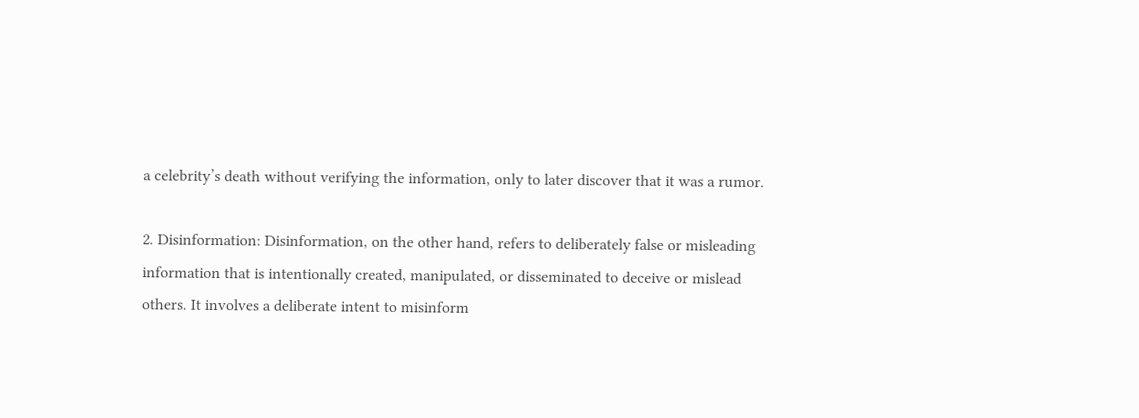a celebrity’s death without verifying the information, only to later discover that it was a rumor.

2. Disinformation: Disinformation, on the other hand, refers to deliberately false or misleading information that is intentionally created, manipulated, or disseminated to deceive or mislead others. It involves a deliberate intent to misinform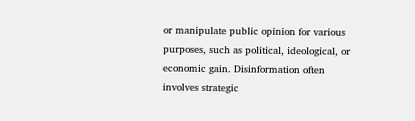or manipulate public opinion for various purposes, such as political, ideological, or economic gain. Disinformation often involves strategic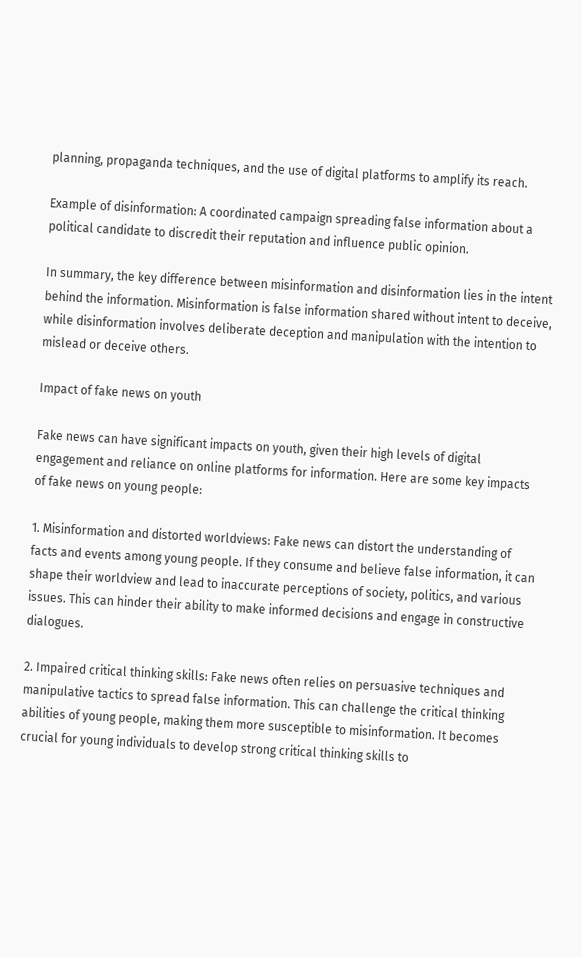planning, propaganda techniques, and the use of digital platforms to amplify its reach.

Example of disinformation: A coordinated campaign spreading false information about a political candidate to discredit their reputation and influence public opinion.

In summary, the key difference between misinformation and disinformation lies in the intent behind the information. Misinformation is false information shared without intent to deceive, while disinformation involves deliberate deception and manipulation with the intention to mislead or deceive others.

Impact of fake news on youth

Fake news can have significant impacts on youth, given their high levels of digital engagement and reliance on online platforms for information. Here are some key impacts of fake news on young people:

1. Misinformation and distorted worldviews: Fake news can distort the understanding of facts and events among young people. If they consume and believe false information, it can shape their worldview and lead to inaccurate perceptions of society, politics, and various issues. This can hinder their ability to make informed decisions and engage in constructive dialogues.

2. Impaired critical thinking skills: Fake news often relies on persuasive techniques and manipulative tactics to spread false information. This can challenge the critical thinking abilities of young people, making them more susceptible to misinformation. It becomes crucial for young individuals to develop strong critical thinking skills to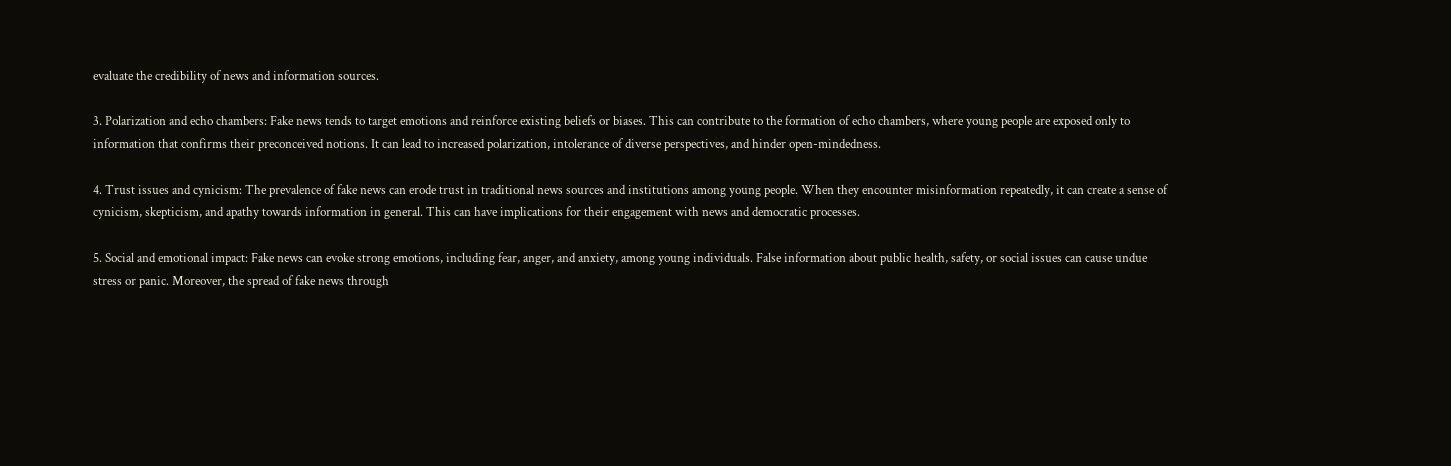evaluate the credibility of news and information sources.

3. Polarization and echo chambers: Fake news tends to target emotions and reinforce existing beliefs or biases. This can contribute to the formation of echo chambers, where young people are exposed only to information that confirms their preconceived notions. It can lead to increased polarization, intolerance of diverse perspectives, and hinder open-mindedness.

4. Trust issues and cynicism: The prevalence of fake news can erode trust in traditional news sources and institutions among young people. When they encounter misinformation repeatedly, it can create a sense of cynicism, skepticism, and apathy towards information in general. This can have implications for their engagement with news and democratic processes.

5. Social and emotional impact: Fake news can evoke strong emotions, including fear, anger, and anxiety, among young individuals. False information about public health, safety, or social issues can cause undue stress or panic. Moreover, the spread of fake news through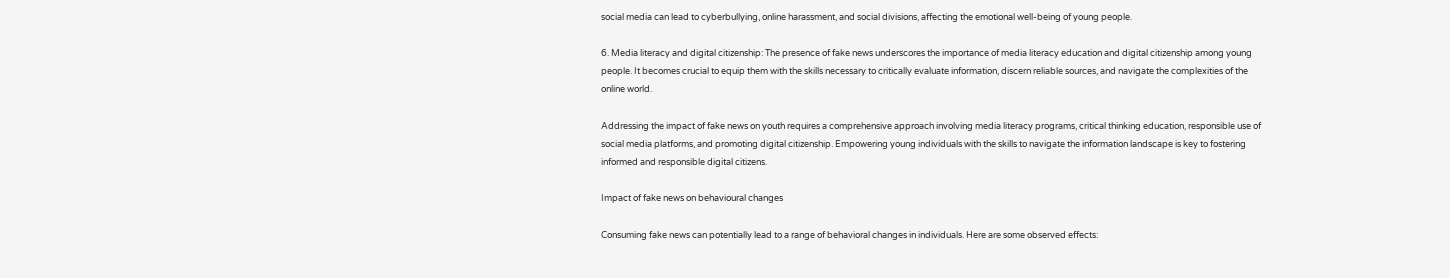social media can lead to cyberbullying, online harassment, and social divisions, affecting the emotional well-being of young people.

6. Media literacy and digital citizenship: The presence of fake news underscores the importance of media literacy education and digital citizenship among young people. It becomes crucial to equip them with the skills necessary to critically evaluate information, discern reliable sources, and navigate the complexities of the online world.

Addressing the impact of fake news on youth requires a comprehensive approach involving media literacy programs, critical thinking education, responsible use of social media platforms, and promoting digital citizenship. Empowering young individuals with the skills to navigate the information landscape is key to fostering informed and responsible digital citizens.

Impact of fake news on behavioural changes

Consuming fake news can potentially lead to a range of behavioral changes in individuals. Here are some observed effects: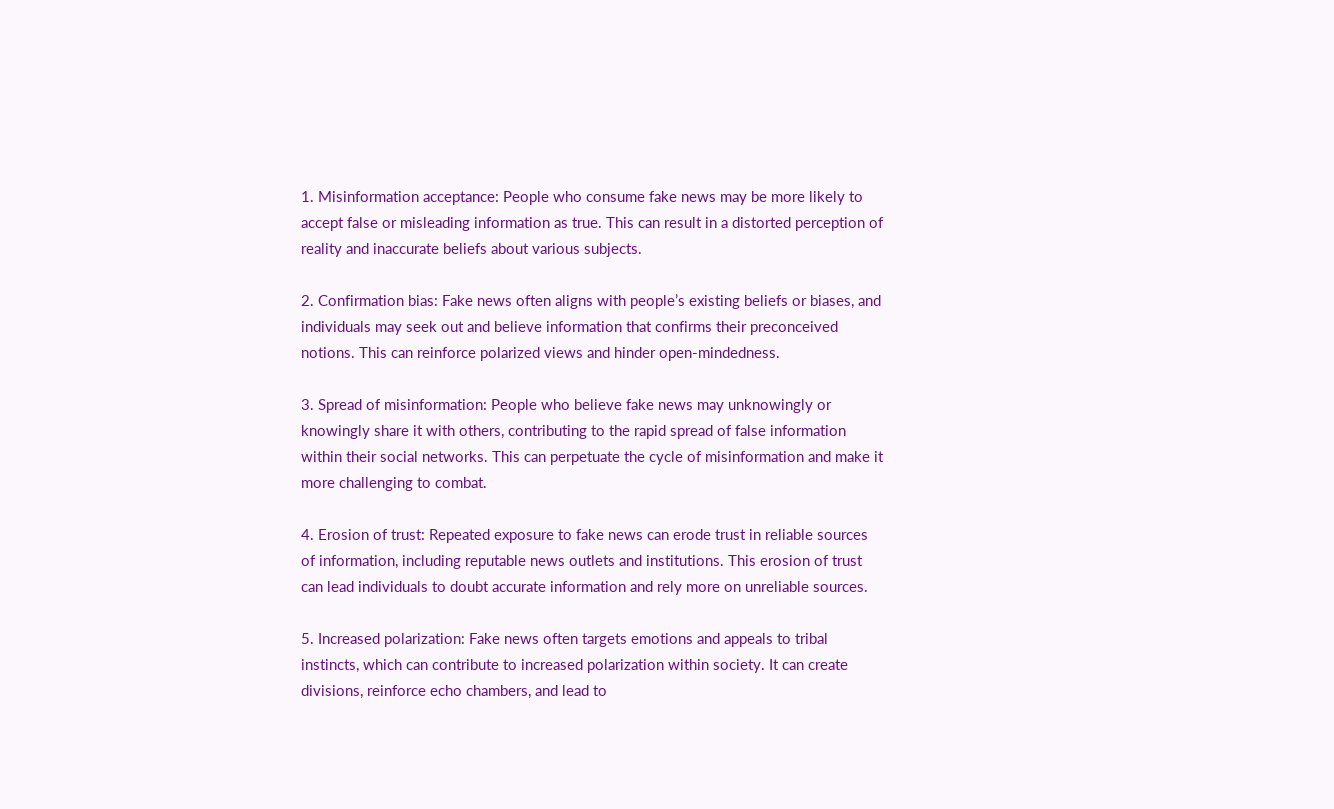1. Misinformation acceptance: People who consume fake news may be more likely to accept false or misleading information as true. This can result in a distorted perception of reality and inaccurate beliefs about various subjects.

2. Confirmation bias: Fake news often aligns with people’s existing beliefs or biases, and individuals may seek out and believe information that confirms their preconceived notions. This can reinforce polarized views and hinder open-mindedness.

3. Spread of misinformation: People who believe fake news may unknowingly or knowingly share it with others, contributing to the rapid spread of false information within their social networks. This can perpetuate the cycle of misinformation and make it more challenging to combat.

4. Erosion of trust: Repeated exposure to fake news can erode trust in reliable sources of information, including reputable news outlets and institutions. This erosion of trust can lead individuals to doubt accurate information and rely more on unreliable sources.

5. Increased polarization: Fake news often targets emotions and appeals to tribal instincts, which can contribute to increased polarization within society. It can create divisions, reinforce echo chambers, and lead to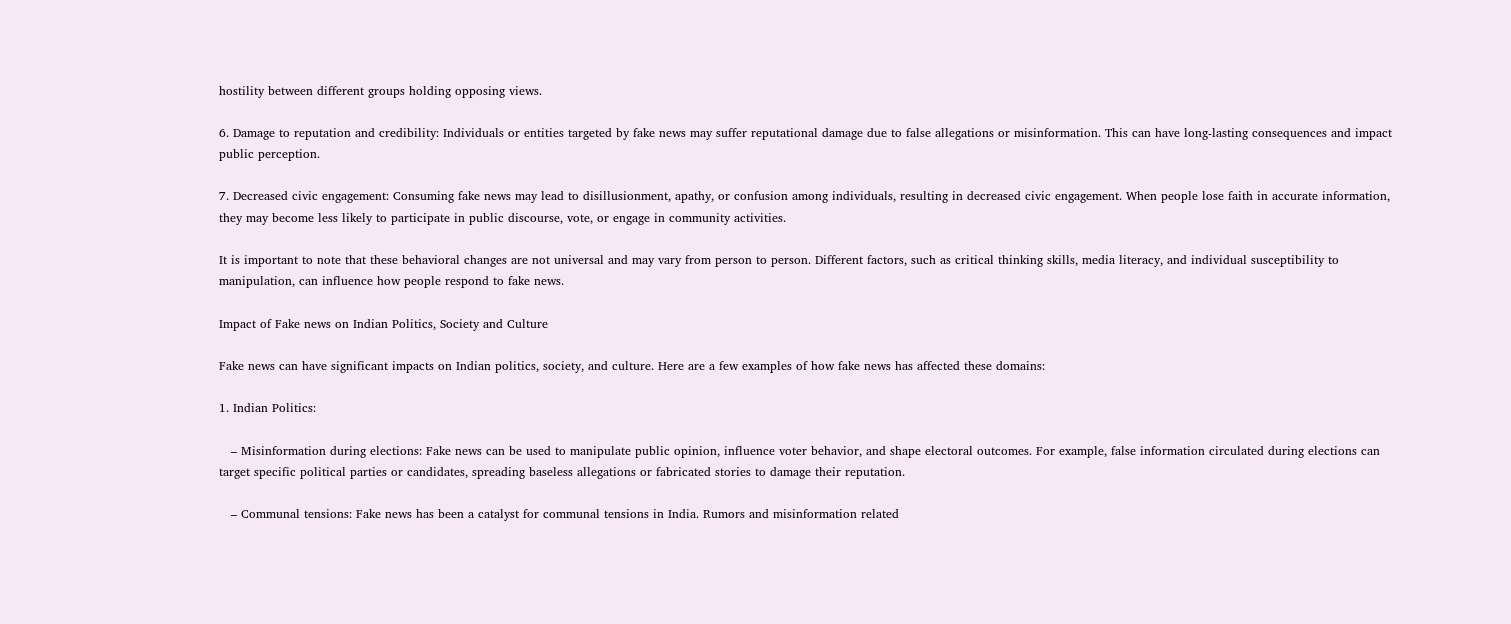hostility between different groups holding opposing views.

6. Damage to reputation and credibility: Individuals or entities targeted by fake news may suffer reputational damage due to false allegations or misinformation. This can have long-lasting consequences and impact public perception.

7. Decreased civic engagement: Consuming fake news may lead to disillusionment, apathy, or confusion among individuals, resulting in decreased civic engagement. When people lose faith in accurate information, they may become less likely to participate in public discourse, vote, or engage in community activities.

It is important to note that these behavioral changes are not universal and may vary from person to person. Different factors, such as critical thinking skills, media literacy, and individual susceptibility to manipulation, can influence how people respond to fake news.

Impact of Fake news on Indian Politics, Society and Culture

Fake news can have significant impacts on Indian politics, society, and culture. Here are a few examples of how fake news has affected these domains:

1. Indian Politics:

   – Misinformation during elections: Fake news can be used to manipulate public opinion, influence voter behavior, and shape electoral outcomes. For example, false information circulated during elections can target specific political parties or candidates, spreading baseless allegations or fabricated stories to damage their reputation.

   – Communal tensions: Fake news has been a catalyst for communal tensions in India. Rumors and misinformation related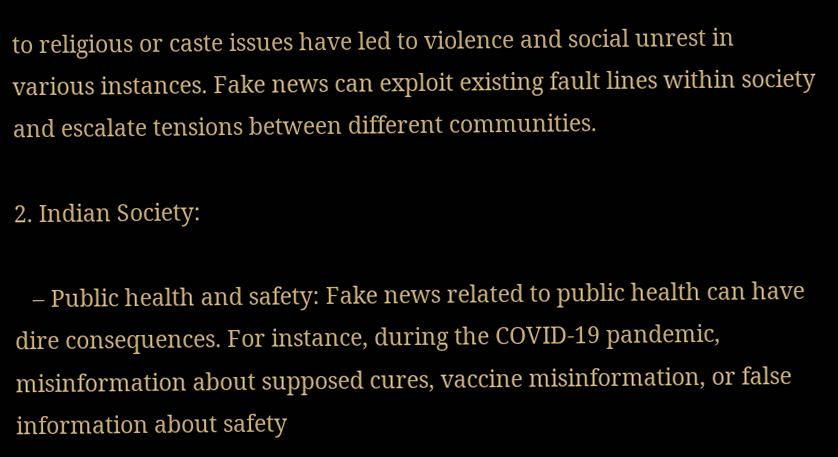to religious or caste issues have led to violence and social unrest in various instances. Fake news can exploit existing fault lines within society and escalate tensions between different communities.

2. Indian Society:

   – Public health and safety: Fake news related to public health can have dire consequences. For instance, during the COVID-19 pandemic, misinformation about supposed cures, vaccine misinformation, or false information about safety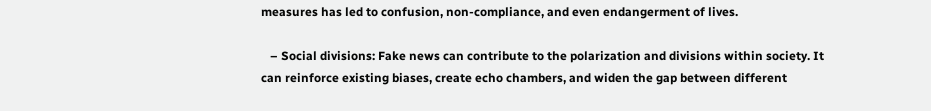measures has led to confusion, non-compliance, and even endangerment of lives.

   – Social divisions: Fake news can contribute to the polarization and divisions within society. It can reinforce existing biases, create echo chambers, and widen the gap between different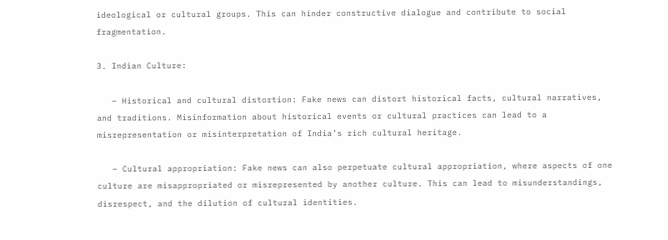ideological or cultural groups. This can hinder constructive dialogue and contribute to social fragmentation.

3. Indian Culture:

   – Historical and cultural distortion: Fake news can distort historical facts, cultural narratives, and traditions. Misinformation about historical events or cultural practices can lead to a misrepresentation or misinterpretation of India’s rich cultural heritage.

   – Cultural appropriation: Fake news can also perpetuate cultural appropriation, where aspects of one culture are misappropriated or misrepresented by another culture. This can lead to misunderstandings, disrespect, and the dilution of cultural identities.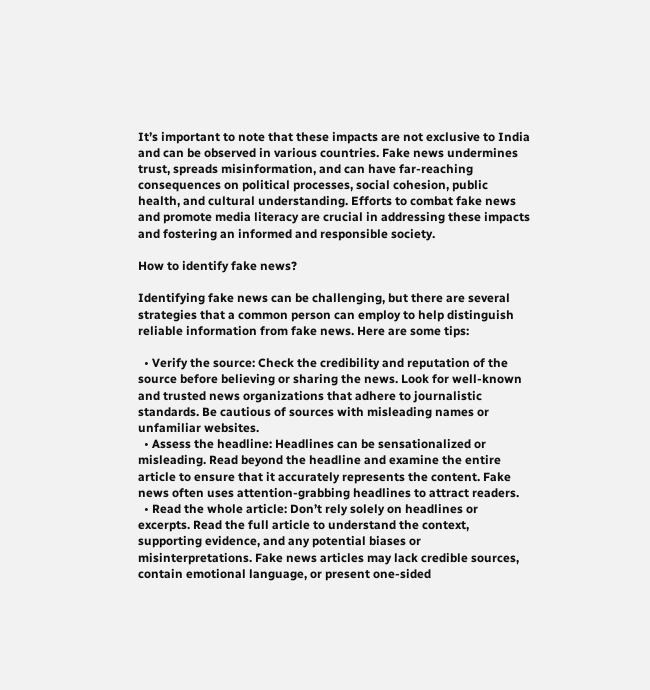It’s important to note that these impacts are not exclusive to India and can be observed in various countries. Fake news undermines trust, spreads misinformation, and can have far-reaching consequences on political processes, social cohesion, public health, and cultural understanding. Efforts to combat fake news and promote media literacy are crucial in addressing these impacts and fostering an informed and responsible society.

How to identify fake news?

Identifying fake news can be challenging, but there are several strategies that a common person can employ to help distinguish reliable information from fake news. Here are some tips:

  • Verify the source: Check the credibility and reputation of the source before believing or sharing the news. Look for well-known and trusted news organizations that adhere to journalistic standards. Be cautious of sources with misleading names or unfamiliar websites.
  • Assess the headline: Headlines can be sensationalized or misleading. Read beyond the headline and examine the entire article to ensure that it accurately represents the content. Fake news often uses attention-grabbing headlines to attract readers.
  • Read the whole article: Don’t rely solely on headlines or excerpts. Read the full article to understand the context, supporting evidence, and any potential biases or misinterpretations. Fake news articles may lack credible sources, contain emotional language, or present one-sided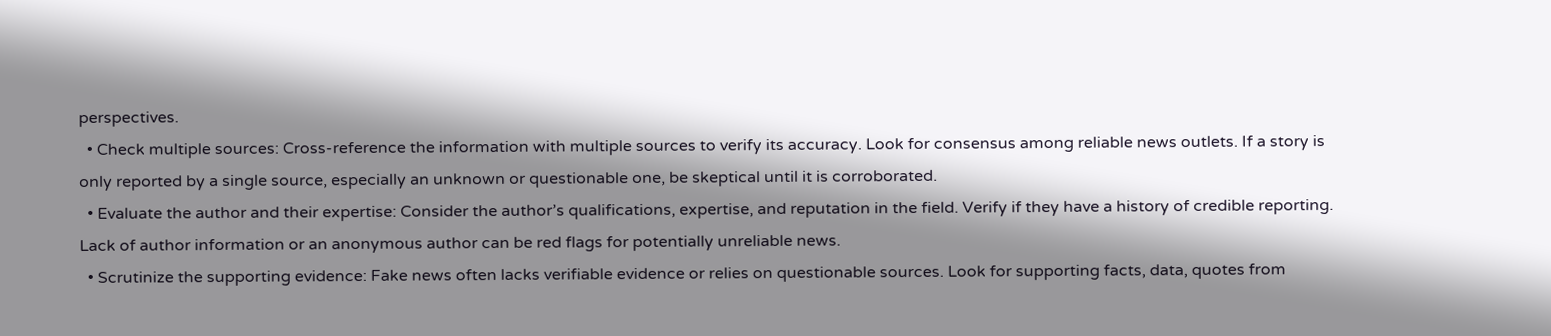perspectives.
  • Check multiple sources: Cross-reference the information with multiple sources to verify its accuracy. Look for consensus among reliable news outlets. If a story is only reported by a single source, especially an unknown or questionable one, be skeptical until it is corroborated.
  • Evaluate the author and their expertise: Consider the author’s qualifications, expertise, and reputation in the field. Verify if they have a history of credible reporting. Lack of author information or an anonymous author can be red flags for potentially unreliable news.
  • Scrutinize the supporting evidence: Fake news often lacks verifiable evidence or relies on questionable sources. Look for supporting facts, data, quotes from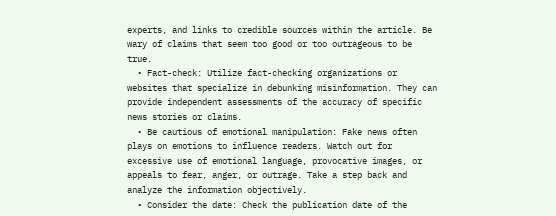experts, and links to credible sources within the article. Be wary of claims that seem too good or too outrageous to be true.
  • Fact-check: Utilize fact-checking organizations or websites that specialize in debunking misinformation. They can provide independent assessments of the accuracy of specific news stories or claims.
  • Be cautious of emotional manipulation: Fake news often plays on emotions to influence readers. Watch out for excessive use of emotional language, provocative images, or appeals to fear, anger, or outrage. Take a step back and analyze the information objectively.
  • Consider the date: Check the publication date of the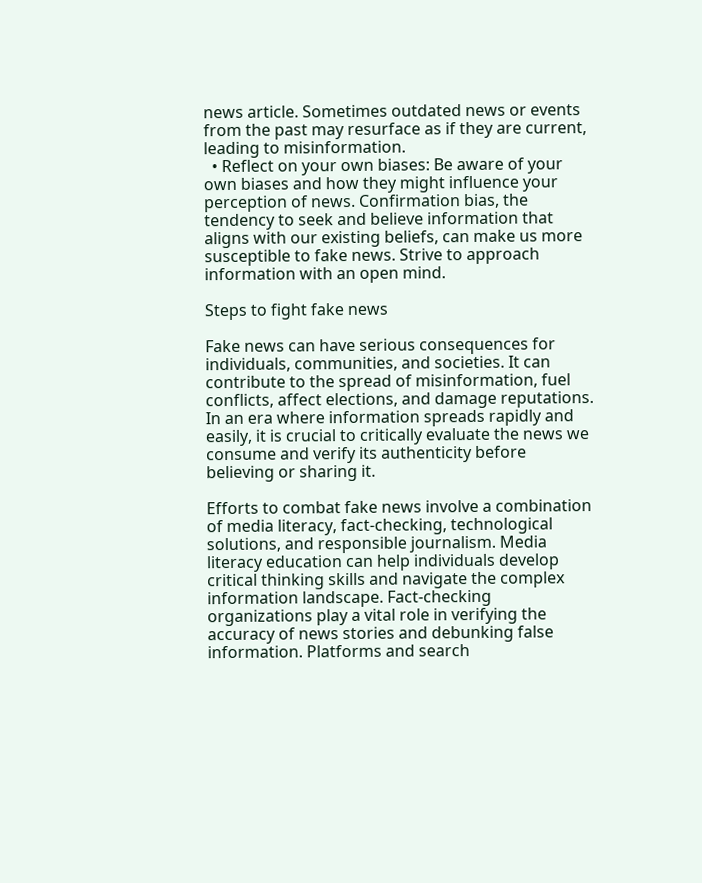news article. Sometimes outdated news or events from the past may resurface as if they are current, leading to misinformation.
  • Reflect on your own biases: Be aware of your own biases and how they might influence your perception of news. Confirmation bias, the tendency to seek and believe information that aligns with our existing beliefs, can make us more susceptible to fake news. Strive to approach information with an open mind.

Steps to fight fake news

Fake news can have serious consequences for individuals, communities, and societies. It can contribute to the spread of misinformation, fuel conflicts, affect elections, and damage reputations. In an era where information spreads rapidly and easily, it is crucial to critically evaluate the news we consume and verify its authenticity before believing or sharing it.

Efforts to combat fake news involve a combination of media literacy, fact-checking, technological solutions, and responsible journalism. Media literacy education can help individuals develop critical thinking skills and navigate the complex information landscape. Fact-checking organizations play a vital role in verifying the accuracy of news stories and debunking false information. Platforms and search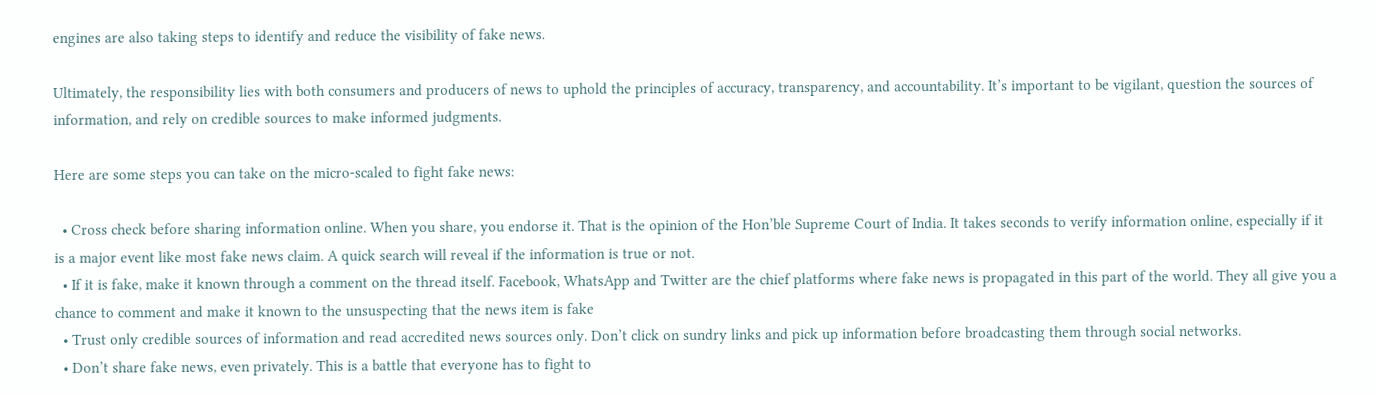engines are also taking steps to identify and reduce the visibility of fake news.

Ultimately, the responsibility lies with both consumers and producers of news to uphold the principles of accuracy, transparency, and accountability. It’s important to be vigilant, question the sources of information, and rely on credible sources to make informed judgments.

Here are some steps you can take on the micro-scaled to fight fake news:

  • Cross check before sharing information online. When you share, you endorse it. That is the opinion of the Hon’ble Supreme Court of India. It takes seconds to verify information online, especially if it is a major event like most fake news claim. A quick search will reveal if the information is true or not.
  • If it is fake, make it known through a comment on the thread itself. Facebook, WhatsApp and Twitter are the chief platforms where fake news is propagated in this part of the world. They all give you a chance to comment and make it known to the unsuspecting that the news item is fake
  • Trust only credible sources of information and read accredited news sources only. Don’t click on sundry links and pick up information before broadcasting them through social networks.
  • Don’t share fake news, even privately. This is a battle that everyone has to fight to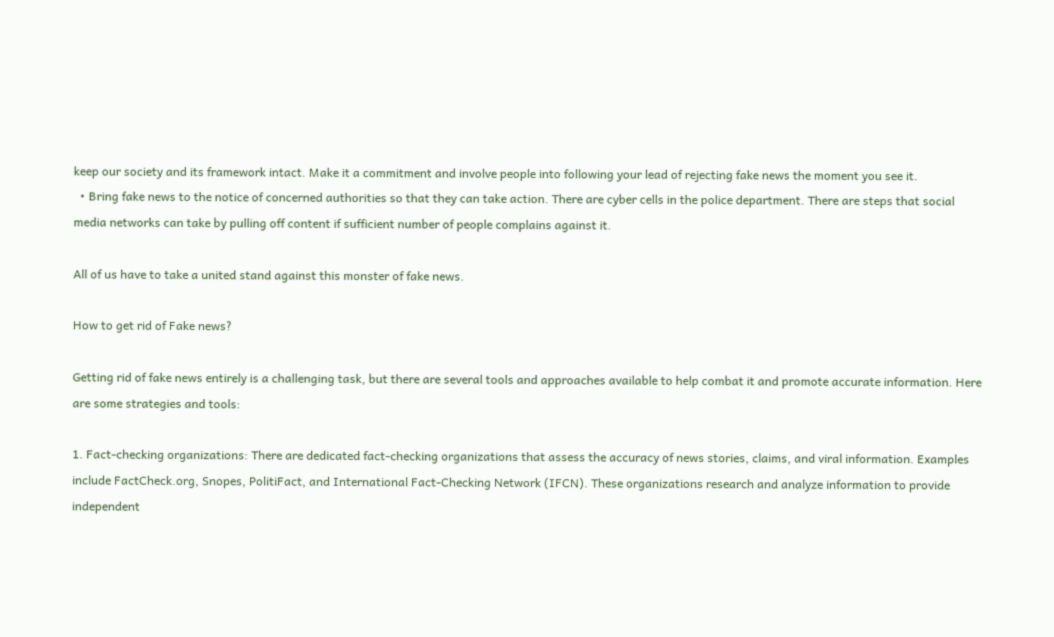keep our society and its framework intact. Make it a commitment and involve people into following your lead of rejecting fake news the moment you see it.
  • Bring fake news to the notice of concerned authorities so that they can take action. There are cyber cells in the police department. There are steps that social media networks can take by pulling off content if sufficient number of people complains against it.

All of us have to take a united stand against this monster of fake news.

How to get rid of Fake news?

Getting rid of fake news entirely is a challenging task, but there are several tools and approaches available to help combat it and promote accurate information. Here are some strategies and tools:

1. Fact-checking organizations: There are dedicated fact-checking organizations that assess the accuracy of news stories, claims, and viral information. Examples include FactCheck.org, Snopes, PolitiFact, and International Fact-Checking Network (IFCN). These organizations research and analyze information to provide independent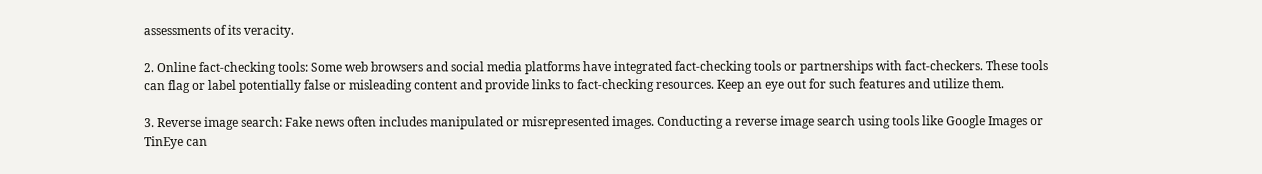assessments of its veracity.

2. Online fact-checking tools: Some web browsers and social media platforms have integrated fact-checking tools or partnerships with fact-checkers. These tools can flag or label potentially false or misleading content and provide links to fact-checking resources. Keep an eye out for such features and utilize them.

3. Reverse image search: Fake news often includes manipulated or misrepresented images. Conducting a reverse image search using tools like Google Images or TinEye can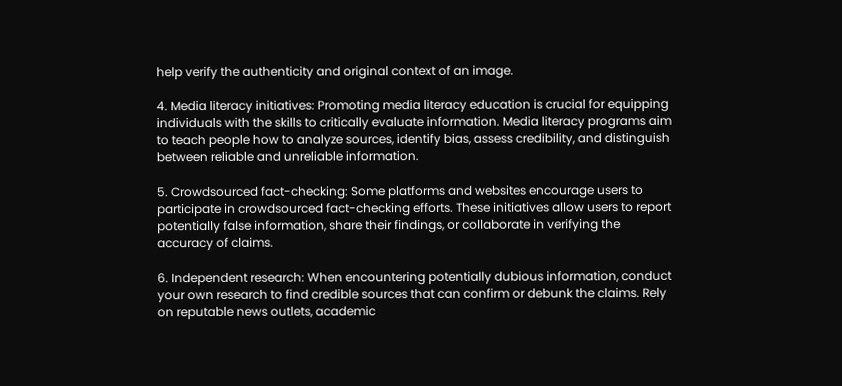help verify the authenticity and original context of an image.

4. Media literacy initiatives: Promoting media literacy education is crucial for equipping individuals with the skills to critically evaluate information. Media literacy programs aim to teach people how to analyze sources, identify bias, assess credibility, and distinguish between reliable and unreliable information.

5. Crowdsourced fact-checking: Some platforms and websites encourage users to participate in crowdsourced fact-checking efforts. These initiatives allow users to report potentially false information, share their findings, or collaborate in verifying the accuracy of claims.

6. Independent research: When encountering potentially dubious information, conduct your own research to find credible sources that can confirm or debunk the claims. Rely on reputable news outlets, academic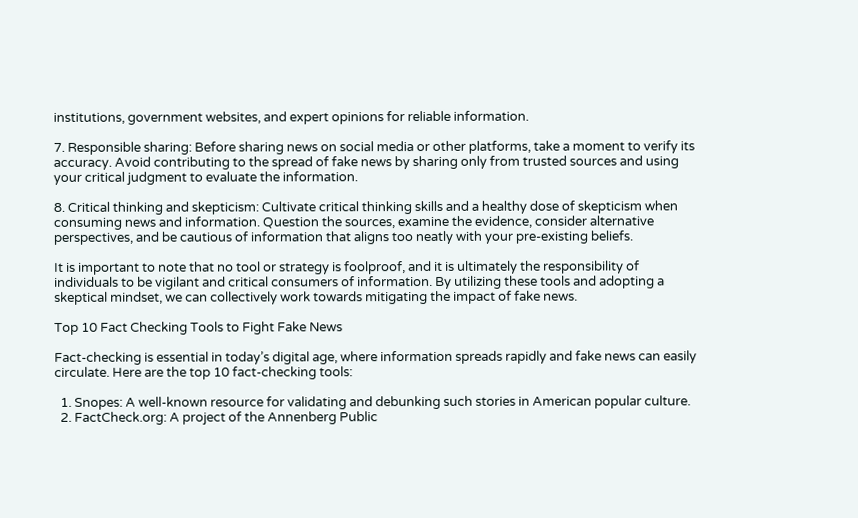institutions, government websites, and expert opinions for reliable information.

7. Responsible sharing: Before sharing news on social media or other platforms, take a moment to verify its accuracy. Avoid contributing to the spread of fake news by sharing only from trusted sources and using your critical judgment to evaluate the information.

8. Critical thinking and skepticism: Cultivate critical thinking skills and a healthy dose of skepticism when consuming news and information. Question the sources, examine the evidence, consider alternative perspectives, and be cautious of information that aligns too neatly with your pre-existing beliefs.

It is important to note that no tool or strategy is foolproof, and it is ultimately the responsibility of individuals to be vigilant and critical consumers of information. By utilizing these tools and adopting a skeptical mindset, we can collectively work towards mitigating the impact of fake news.

Top 10 Fact Checking Tools to Fight Fake News

Fact-checking is essential in today’s digital age, where information spreads rapidly and fake news can easily circulate. Here are the top 10 fact-checking tools:

  1. Snopes: A well-known resource for validating and debunking such stories in American popular culture.
  2. FactCheck.org: A project of the Annenberg Public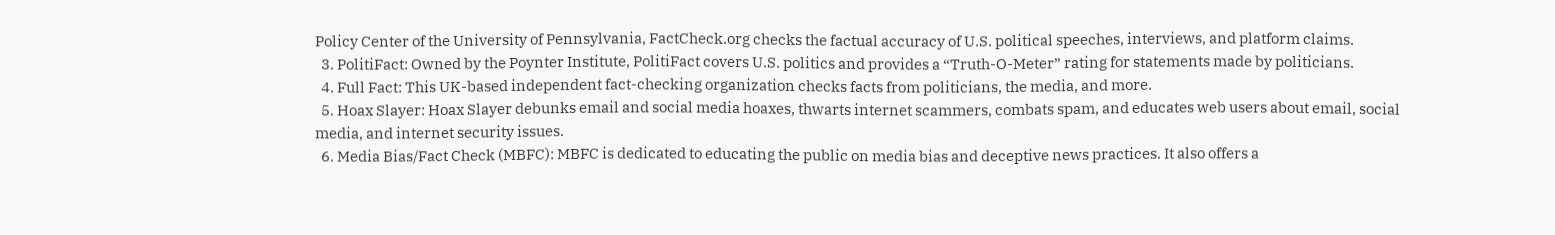Policy Center of the University of Pennsylvania, FactCheck.org checks the factual accuracy of U.S. political speeches, interviews, and platform claims.
  3. PolitiFact: Owned by the Poynter Institute, PolitiFact covers U.S. politics and provides a “Truth-O-Meter” rating for statements made by politicians.
  4. Full Fact: This UK-based independent fact-checking organization checks facts from politicians, the media, and more.
  5. Hoax Slayer: Hoax Slayer debunks email and social media hoaxes, thwarts internet scammers, combats spam, and educates web users about email, social media, and internet security issues.
  6. Media Bias/Fact Check (MBFC): MBFC is dedicated to educating the public on media bias and deceptive news practices. It also offers a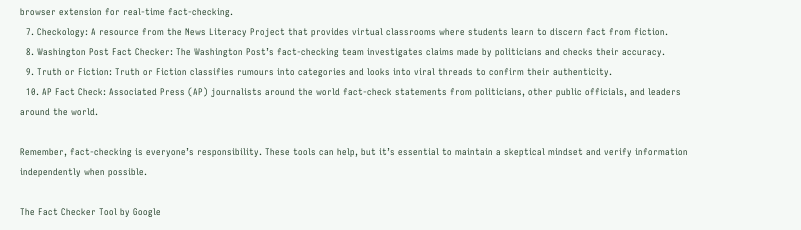browser extension for real-time fact-checking.
  7. Checkology: A resource from the News Literacy Project that provides virtual classrooms where students learn to discern fact from fiction.
  8. Washington Post Fact Checker: The Washington Post’s fact-checking team investigates claims made by politicians and checks their accuracy.
  9. Truth or Fiction: Truth or Fiction classifies rumours into categories and looks into viral threads to confirm their authenticity.
  10. AP Fact Check: Associated Press (AP) journalists around the world fact-check statements from politicians, other public officials, and leaders around the world.

Remember, fact-checking is everyone’s responsibility. These tools can help, but it’s essential to maintain a skeptical mindset and verify information independently when possible.

The Fact Checker Tool by Google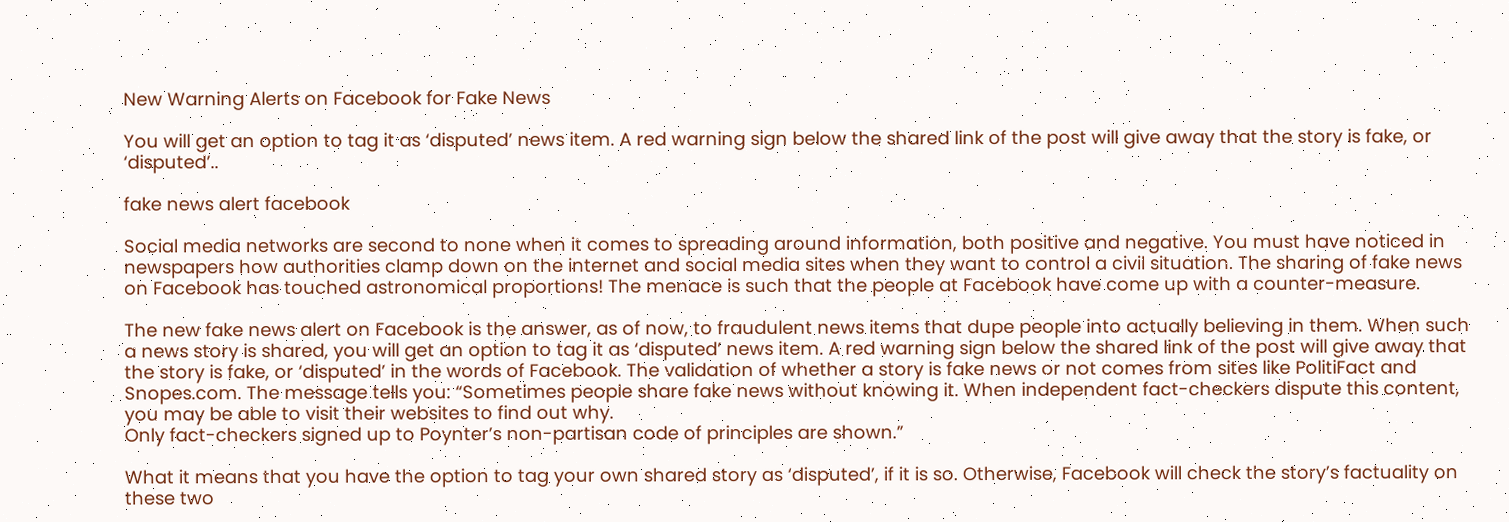New Warning Alerts on Facebook for Fake News

You will get an option to tag it as ‘disputed’ news item. A red warning sign below the shared link of the post will give away that the story is fake, or ‘disputed’..

fake news alert facebook

Social media networks are second to none when it comes to spreading around information, both positive and negative. You must have noticed in newspapers how authorities clamp down on the internet and social media sites when they want to control a civil situation. The sharing of fake news on Facebook has touched astronomical proportions! The menace is such that the people at Facebook have come up with a counter-measure.

The new fake news alert on Facebook is the answer, as of now, to fraudulent news items that dupe people into actually believing in them. When such a news story is shared, you will get an option to tag it as ‘disputed’ news item. A red warning sign below the shared link of the post will give away that the story is fake, or ‘disputed’ in the words of Facebook. The validation of whether a story is fake news or not comes from sites like PolitiFact and Snopes.com. The message tells you: “Sometimes people share fake news without knowing it. When independent fact-checkers dispute this content, you may be able to visit their websites to find out why.
Only fact-checkers signed up to Poynter’s non-partisan code of principles are shown.”

What it means that you have the option to tag your own shared story as ‘disputed’, if it is so. Otherwise, Facebook will check the story’s factuality on these two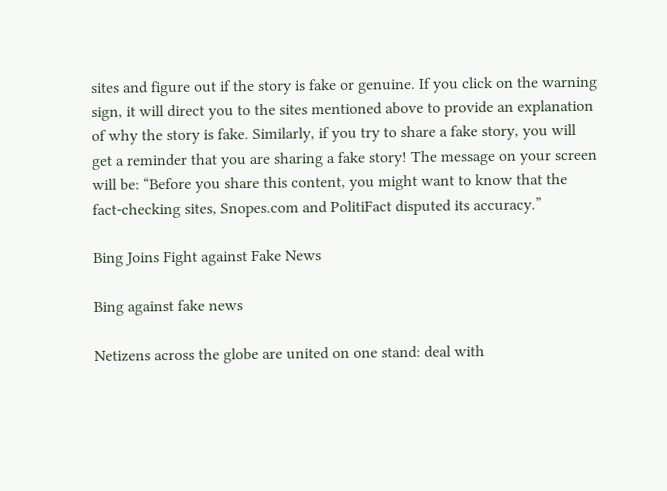sites and figure out if the story is fake or genuine. If you click on the warning sign, it will direct you to the sites mentioned above to provide an explanation of why the story is fake. Similarly, if you try to share a fake story, you will get a reminder that you are sharing a fake story! The message on your screen will be: “Before you share this content, you might want to know that the fact-checking sites, Snopes.com and PolitiFact disputed its accuracy.”

Bing Joins Fight against Fake News

Bing against fake news

Netizens across the globe are united on one stand: deal with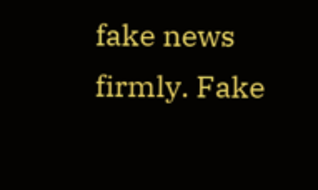fake news firmly. Fake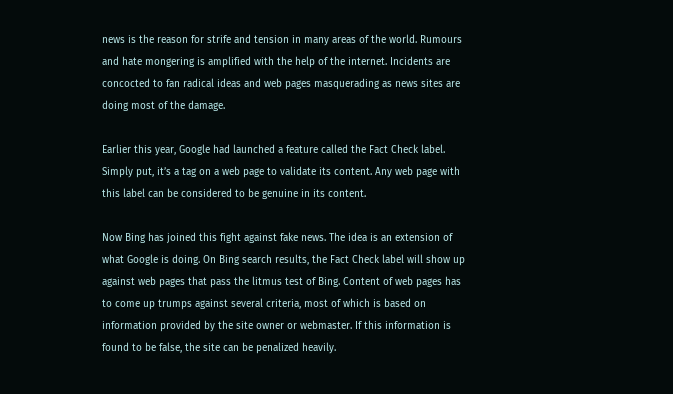news is the reason for strife and tension in many areas of the world. Rumours and hate mongering is amplified with the help of the internet. Incidents are concocted to fan radical ideas and web pages masquerading as news sites are doing most of the damage.

Earlier this year, Google had launched a feature called the Fact Check label. Simply put, it’s a tag on a web page to validate its content. Any web page with this label can be considered to be genuine in its content.

Now Bing has joined this fight against fake news. The idea is an extension of what Google is doing. On Bing search results, the Fact Check label will show up against web pages that pass the litmus test of Bing. Content of web pages has to come up trumps against several criteria, most of which is based on information provided by the site owner or webmaster. If this information is found to be false, the site can be penalized heavily.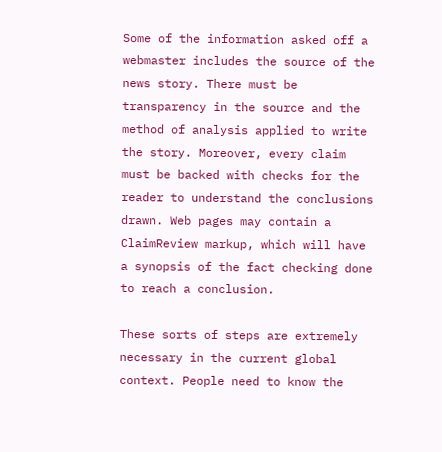Some of the information asked off a webmaster includes the source of the news story. There must be transparency in the source and the method of analysis applied to write the story. Moreover, every claim must be backed with checks for the reader to understand the conclusions drawn. Web pages may contain a ClaimReview markup, which will have a synopsis of the fact checking done to reach a conclusion.

These sorts of steps are extremely necessary in the current global context. People need to know the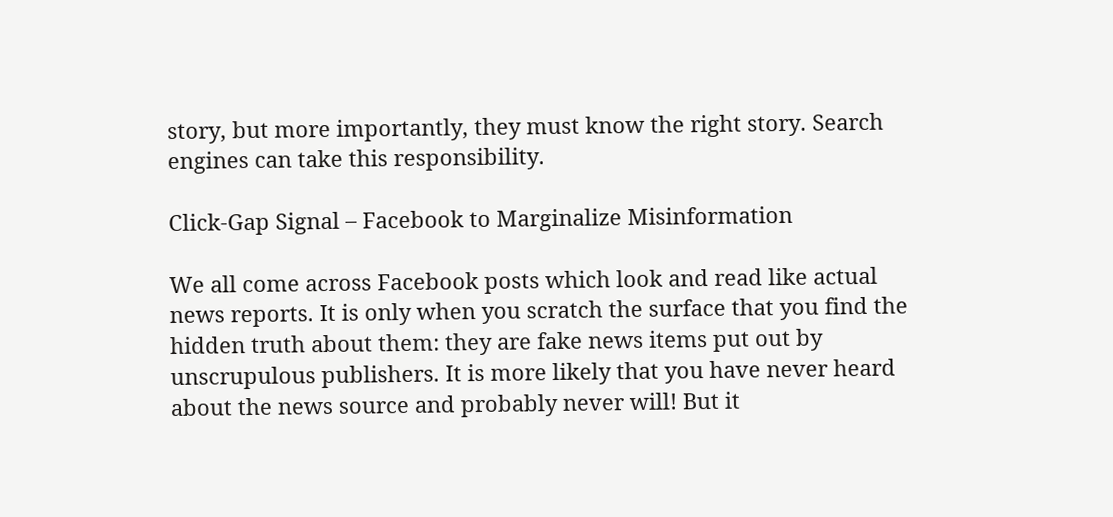story, but more importantly, they must know the right story. Search engines can take this responsibility.

Click-Gap Signal – Facebook to Marginalize Misinformation

We all come across Facebook posts which look and read like actual news reports. It is only when you scratch the surface that you find the hidden truth about them: they are fake news items put out by unscrupulous publishers. It is more likely that you have never heard about the news source and probably never will! But it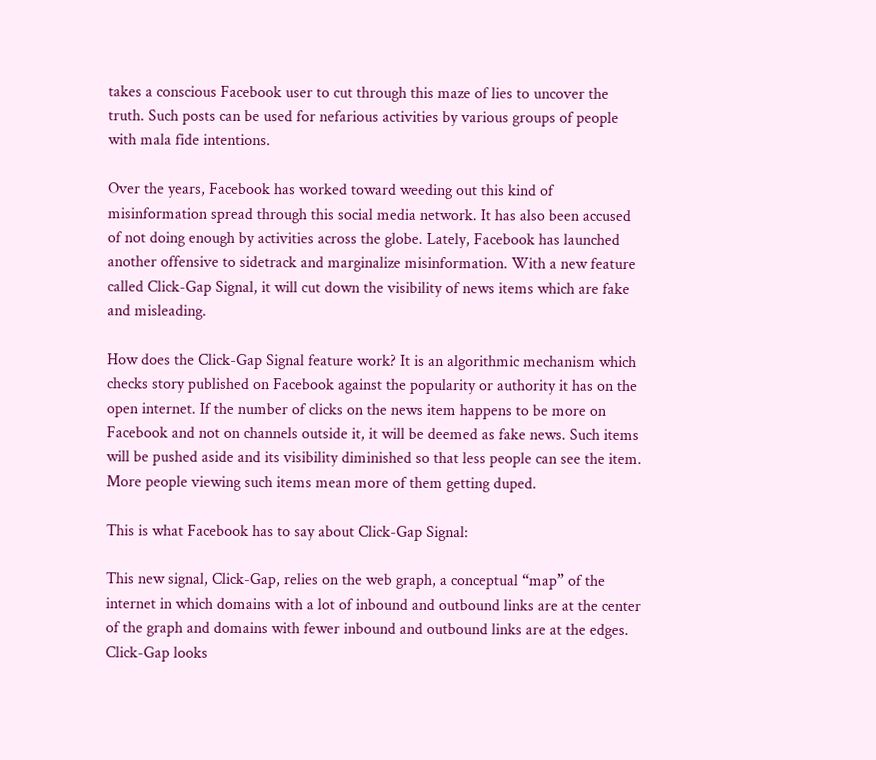takes a conscious Facebook user to cut through this maze of lies to uncover the truth. Such posts can be used for nefarious activities by various groups of people with mala fide intentions.

Over the years, Facebook has worked toward weeding out this kind of misinformation spread through this social media network. It has also been accused of not doing enough by activities across the globe. Lately, Facebook has launched another offensive to sidetrack and marginalize misinformation. With a new feature called Click-Gap Signal, it will cut down the visibility of news items which are fake and misleading.

How does the Click-Gap Signal feature work? It is an algorithmic mechanism which checks story published on Facebook against the popularity or authority it has on the open internet. If the number of clicks on the news item happens to be more on Facebook and not on channels outside it, it will be deemed as fake news. Such items will be pushed aside and its visibility diminished so that less people can see the item. More people viewing such items mean more of them getting duped.

This is what Facebook has to say about Click-Gap Signal:

This new signal, Click-Gap, relies on the web graph, a conceptual “map” of the internet in which domains with a lot of inbound and outbound links are at the center of the graph and domains with fewer inbound and outbound links are at the edges. Click-Gap looks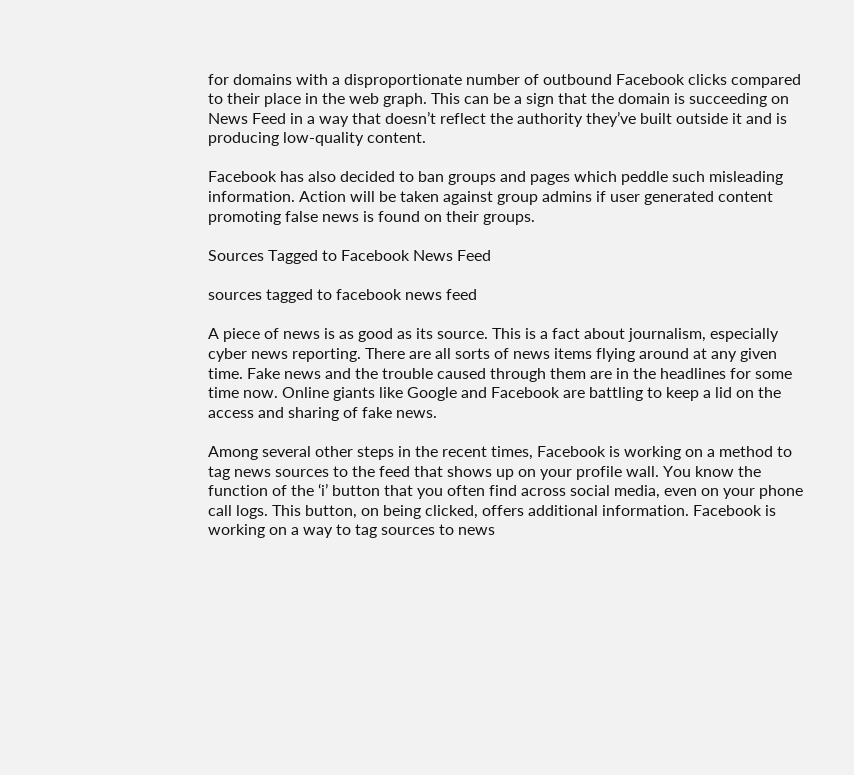for domains with a disproportionate number of outbound Facebook clicks compared to their place in the web graph. This can be a sign that the domain is succeeding on News Feed in a way that doesn’t reflect the authority they’ve built outside it and is producing low-quality content.

Facebook has also decided to ban groups and pages which peddle such misleading information. Action will be taken against group admins if user generated content promoting false news is found on their groups.

Sources Tagged to Facebook News Feed

sources tagged to facebook news feed

A piece of news is as good as its source. This is a fact about journalism, especially cyber news reporting. There are all sorts of news items flying around at any given time. Fake news and the trouble caused through them are in the headlines for some time now. Online giants like Google and Facebook are battling to keep a lid on the access and sharing of fake news.

Among several other steps in the recent times, Facebook is working on a method to tag news sources to the feed that shows up on your profile wall. You know the function of the ‘i’ button that you often find across social media, even on your phone call logs. This button, on being clicked, offers additional information. Facebook is working on a way to tag sources to news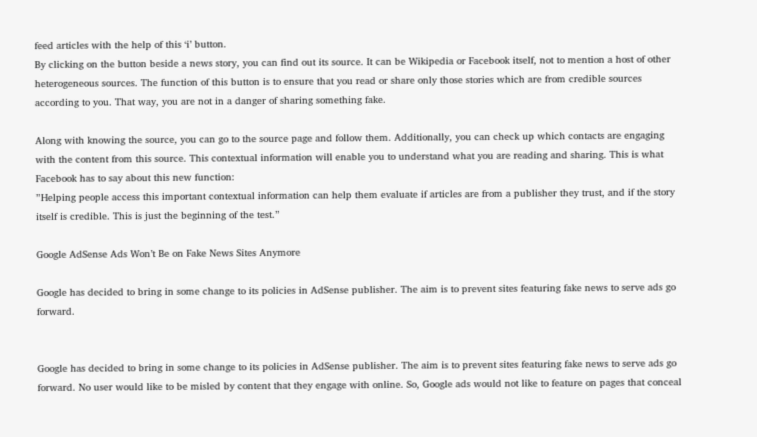feed articles with the help of this ‘i’ button.
By clicking on the button beside a news story, you can find out its source. It can be Wikipedia or Facebook itself, not to mention a host of other heterogeneous sources. The function of this button is to ensure that you read or share only those stories which are from credible sources according to you. That way, you are not in a danger of sharing something fake.

Along with knowing the source, you can go to the source page and follow them. Additionally, you can check up which contacts are engaging with the content from this source. This contextual information will enable you to understand what you are reading and sharing. This is what Facebook has to say about this new function:
”Helping people access this important contextual information can help them evaluate if articles are from a publisher they trust, and if the story itself is credible. This is just the beginning of the test.”

Google AdSense Ads Won’t Be on Fake News Sites Anymore

Google has decided to bring in some change to its policies in AdSense publisher. The aim is to prevent sites featuring fake news to serve ads go forward.


Google has decided to bring in some change to its policies in AdSense publisher. The aim is to prevent sites featuring fake news to serve ads go forward. No user would like to be misled by content that they engage with online. So, Google ads would not like to feature on pages that conceal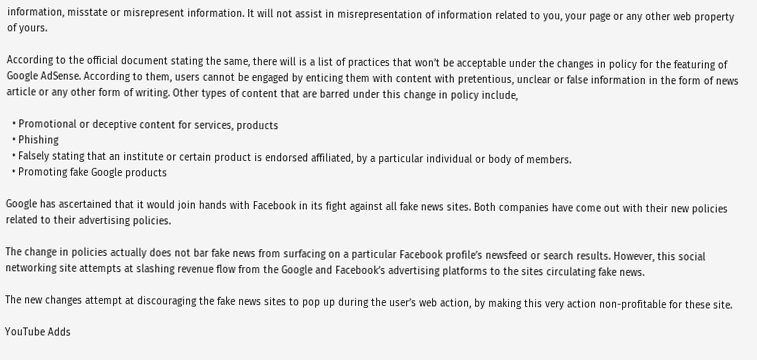information, misstate or misrepresent information. It will not assist in misrepresentation of information related to you, your page or any other web property of yours.

According to the official document stating the same, there will is a list of practices that won’t be acceptable under the changes in policy for the featuring of Google AdSense. According to them, users cannot be engaged by enticing them with content with pretentious, unclear or false information in the form of news article or any other form of writing. Other types of content that are barred under this change in policy include,

  • Promotional or deceptive content for services, products
  • Phishing
  • Falsely stating that an institute or certain product is endorsed affiliated, by a particular individual or body of members.
  • Promoting fake Google products

Google has ascertained that it would join hands with Facebook in its fight against all fake news sites. Both companies have come out with their new policies related to their advertising policies.

The change in policies actually does not bar fake news from surfacing on a particular Facebook profile’s newsfeed or search results. However, this social networking site attempts at slashing revenue flow from the Google and Facebook’s advertising platforms to the sites circulating fake news.

The new changes attempt at discouraging the fake news sites to pop up during the user’s web action, by making this very action non-profitable for these site.

YouTube Adds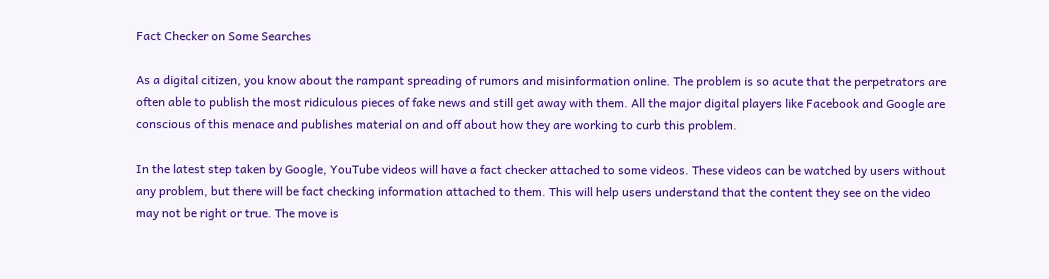Fact Checker on Some Searches

As a digital citizen, you know about the rampant spreading of rumors and misinformation online. The problem is so acute that the perpetrators are often able to publish the most ridiculous pieces of fake news and still get away with them. All the major digital players like Facebook and Google are conscious of this menace and publishes material on and off about how they are working to curb this problem.

In the latest step taken by Google, YouTube videos will have a fact checker attached to some videos. These videos can be watched by users without any problem, but there will be fact checking information attached to them. This will help users understand that the content they see on the video may not be right or true. The move is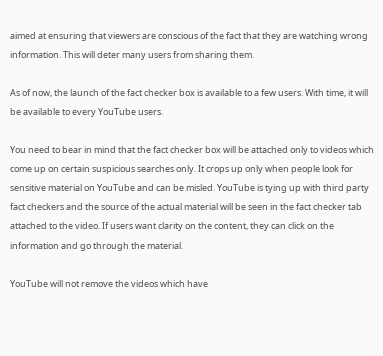aimed at ensuring that viewers are conscious of the fact that they are watching wrong information. This will deter many users from sharing them.

As of now, the launch of the fact checker box is available to a few users. With time, it will be available to every YouTube users.

You need to bear in mind that the fact checker box will be attached only to videos which come up on certain suspicious searches only. It crops up only when people look for sensitive material on YouTube and can be misled. YouTube is tying up with third party fact checkers and the source of the actual material will be seen in the fact checker tab attached to the video. If users want clarity on the content, they can click on the information and go through the material.

YouTube will not remove the videos which have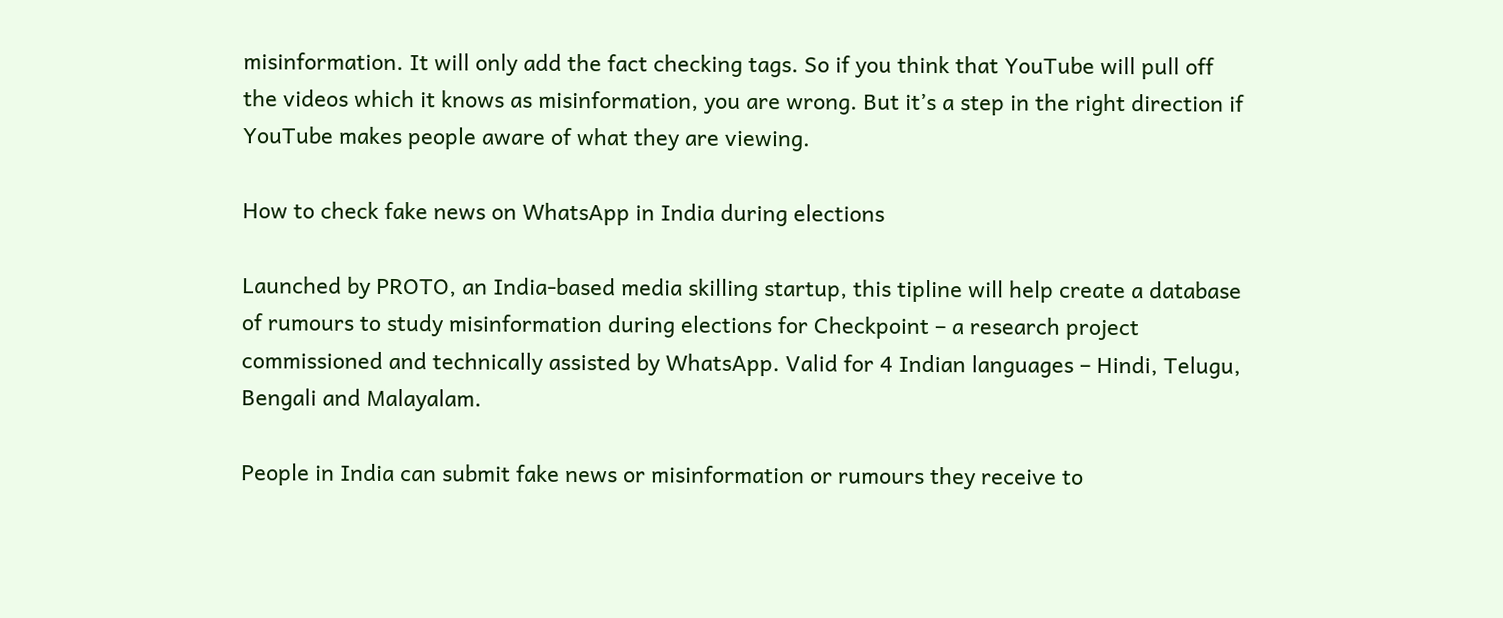misinformation. It will only add the fact checking tags. So if you think that YouTube will pull off the videos which it knows as misinformation, you are wrong. But it’s a step in the right direction if YouTube makes people aware of what they are viewing.

How to check fake news on WhatsApp in India during elections

Launched by PROTO, an India-based media skilling startup, this tipline will help create a database of rumours to study misinformation during elections for Checkpoint – a research project commissioned and technically assisted by WhatsApp. Valid for 4 Indian languages – Hindi, Telugu, Bengali and Malayalam.

People in India can submit fake news or misinformation or rumours they receive to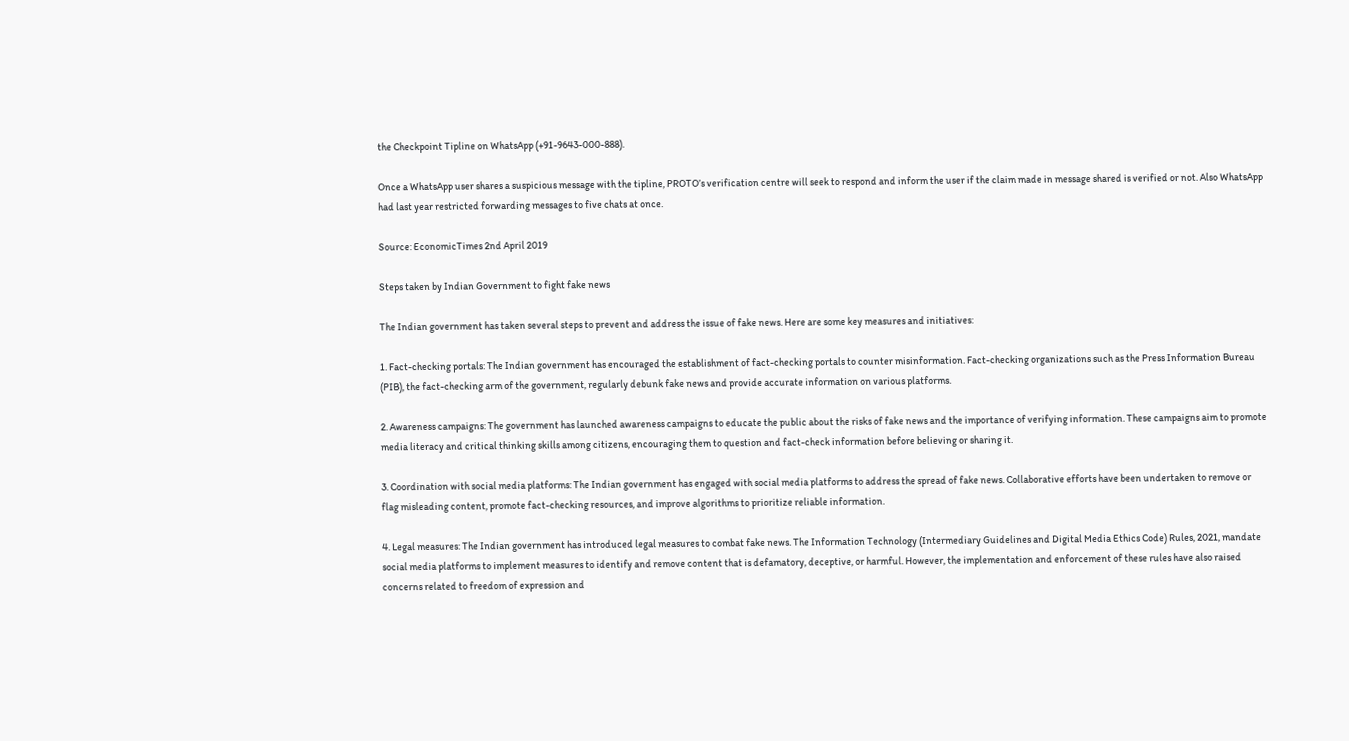the Checkpoint Tipline on WhatsApp (+91-9643-000-888).

Once a WhatsApp user shares a suspicious message with the tipline, PROTO’s verification centre will seek to respond and inform the user if the claim made in message shared is verified or not. Also WhatsApp had last year restricted forwarding messages to five chats at once.

Source: EconomicTimes 2nd April 2019

Steps taken by Indian Government to fight fake news

The Indian government has taken several steps to prevent and address the issue of fake news. Here are some key measures and initiatives:

1. Fact-checking portals: The Indian government has encouraged the establishment of fact-checking portals to counter misinformation. Fact-checking organizations such as the Press Information Bureau (PIB), the fact-checking arm of the government, regularly debunk fake news and provide accurate information on various platforms.

2. Awareness campaigns: The government has launched awareness campaigns to educate the public about the risks of fake news and the importance of verifying information. These campaigns aim to promote media literacy and critical thinking skills among citizens, encouraging them to question and fact-check information before believing or sharing it.

3. Coordination with social media platforms: The Indian government has engaged with social media platforms to address the spread of fake news. Collaborative efforts have been undertaken to remove or flag misleading content, promote fact-checking resources, and improve algorithms to prioritize reliable information.

4. Legal measures: The Indian government has introduced legal measures to combat fake news. The Information Technology (Intermediary Guidelines and Digital Media Ethics Code) Rules, 2021, mandate social media platforms to implement measures to identify and remove content that is defamatory, deceptive, or harmful. However, the implementation and enforcement of these rules have also raised concerns related to freedom of expression and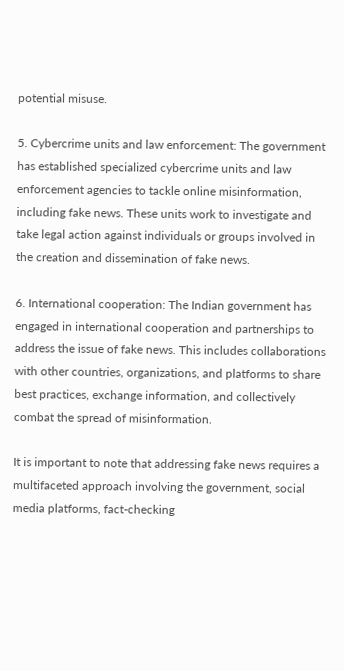potential misuse.

5. Cybercrime units and law enforcement: The government has established specialized cybercrime units and law enforcement agencies to tackle online misinformation, including fake news. These units work to investigate and take legal action against individuals or groups involved in the creation and dissemination of fake news.

6. International cooperation: The Indian government has engaged in international cooperation and partnerships to address the issue of fake news. This includes collaborations with other countries, organizations, and platforms to share best practices, exchange information, and collectively combat the spread of misinformation.

It is important to note that addressing fake news requires a multifaceted approach involving the government, social media platforms, fact-checking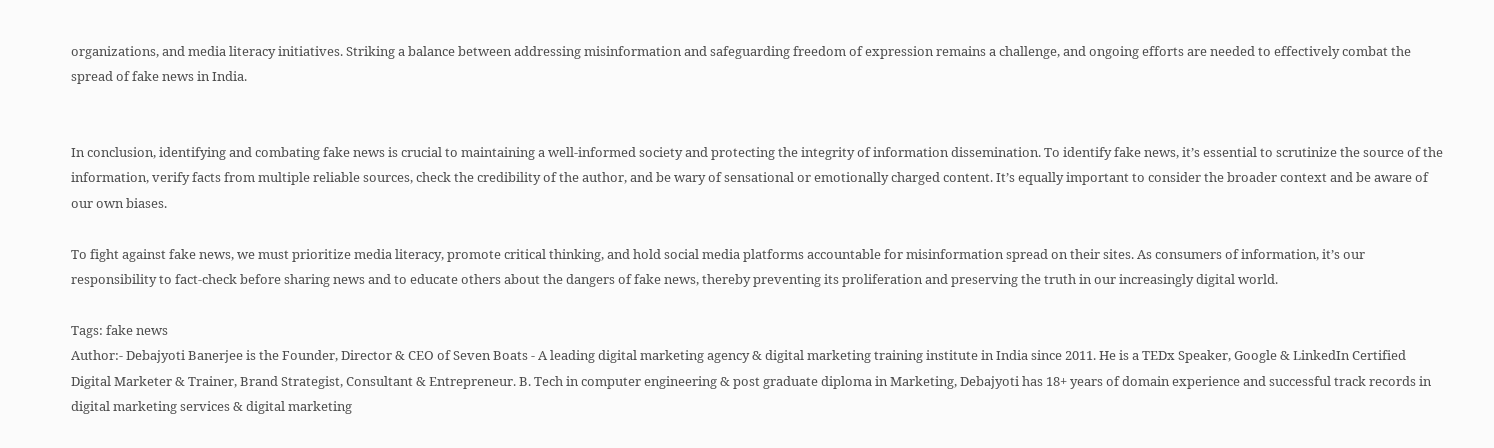organizations, and media literacy initiatives. Striking a balance between addressing misinformation and safeguarding freedom of expression remains a challenge, and ongoing efforts are needed to effectively combat the spread of fake news in India.


In conclusion, identifying and combating fake news is crucial to maintaining a well-informed society and protecting the integrity of information dissemination. To identify fake news, it’s essential to scrutinize the source of the information, verify facts from multiple reliable sources, check the credibility of the author, and be wary of sensational or emotionally charged content. It’s equally important to consider the broader context and be aware of our own biases.

To fight against fake news, we must prioritize media literacy, promote critical thinking, and hold social media platforms accountable for misinformation spread on their sites. As consumers of information, it’s our responsibility to fact-check before sharing news and to educate others about the dangers of fake news, thereby preventing its proliferation and preserving the truth in our increasingly digital world.

Tags: fake news
Author:- Debajyoti Banerjee is the Founder, Director & CEO of Seven Boats - A leading digital marketing agency & digital marketing training institute in India since 2011. He is a TEDx Speaker, Google & LinkedIn Certified Digital Marketer & Trainer, Brand Strategist, Consultant & Entrepreneur. B. Tech in computer engineering & post graduate diploma in Marketing, Debajyoti has 18+ years of domain experience and successful track records in digital marketing services & digital marketing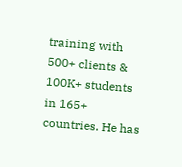training with 500+ clients & 100K+ students in 165+ countries. He has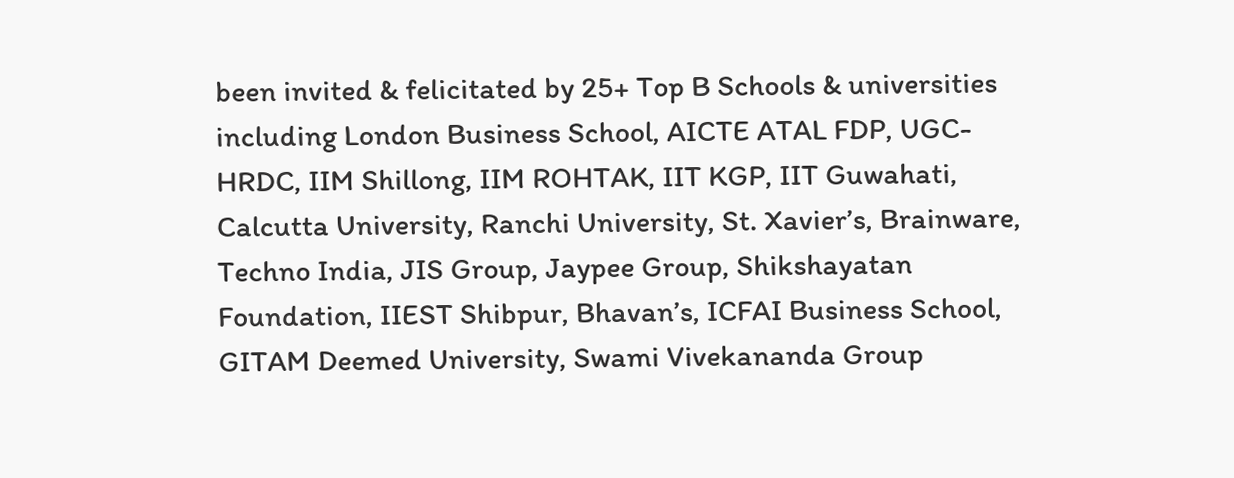been invited & felicitated by 25+ Top B Schools & universities including London Business School, AICTE ATAL FDP, UGC-HRDC, IIM Shillong, IIM ROHTAK, IIT KGP, IIT Guwahati, Calcutta University, Ranchi University, St. Xavier’s, Brainware, Techno India, JIS Group, Jaypee Group, Shikshayatan Foundation, IIEST Shibpur, Bhavan’s, ICFAI Business School, GITAM Deemed University, Swami Vivekananda Group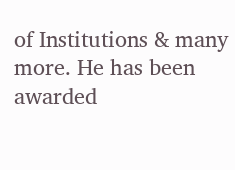of Institutions & many more. He has been awarded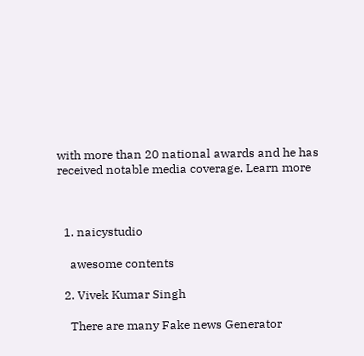with more than 20 national awards and he has received notable media coverage. Learn more



  1. naicystudio

    awesome contents

  2. Vivek Kumar Singh

    There are many Fake news Generator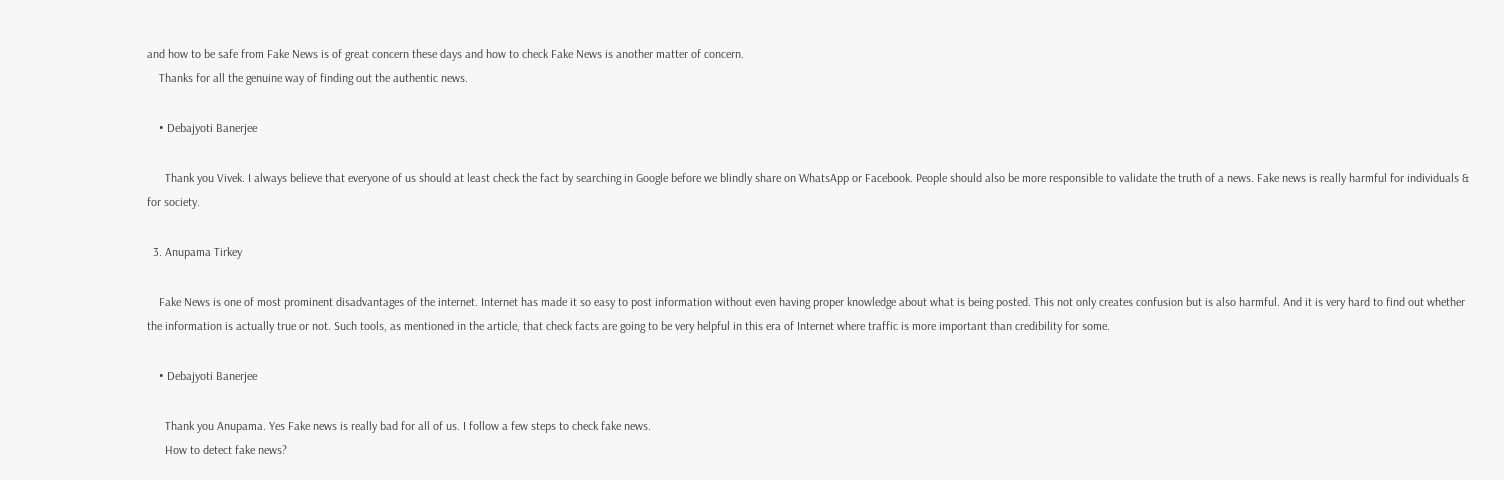and how to be safe from Fake News is of great concern these days and how to check Fake News is another matter of concern.
    Thanks for all the genuine way of finding out the authentic news.

    • Debajyoti Banerjee

      Thank you Vivek. I always believe that everyone of us should at least check the fact by searching in Google before we blindly share on WhatsApp or Facebook. People should also be more responsible to validate the truth of a news. Fake news is really harmful for individuals & for society.

  3. Anupama Tirkey

    Fake News is one of most prominent disadvantages of the internet. Internet has made it so easy to post information without even having proper knowledge about what is being posted. This not only creates confusion but is also harmful. And it is very hard to find out whether the information is actually true or not. Such tools, as mentioned in the article, that check facts are going to be very helpful in this era of Internet where traffic is more important than credibility for some.

    • Debajyoti Banerjee

      Thank you Anupama. Yes Fake news is really bad for all of us. I follow a few steps to check fake news.
      How to detect fake news?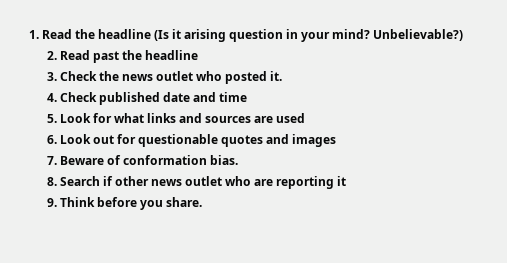1. Read the headline (Is it arising question in your mind? Unbelievable?)
      2. Read past the headline
      3. Check the news outlet who posted it.
      4. Check published date and time
      5. Look for what links and sources are used
      6. Look out for questionable quotes and images
      7. Beware of conformation bias.
      8. Search if other news outlet who are reporting it
      9. Think before you share.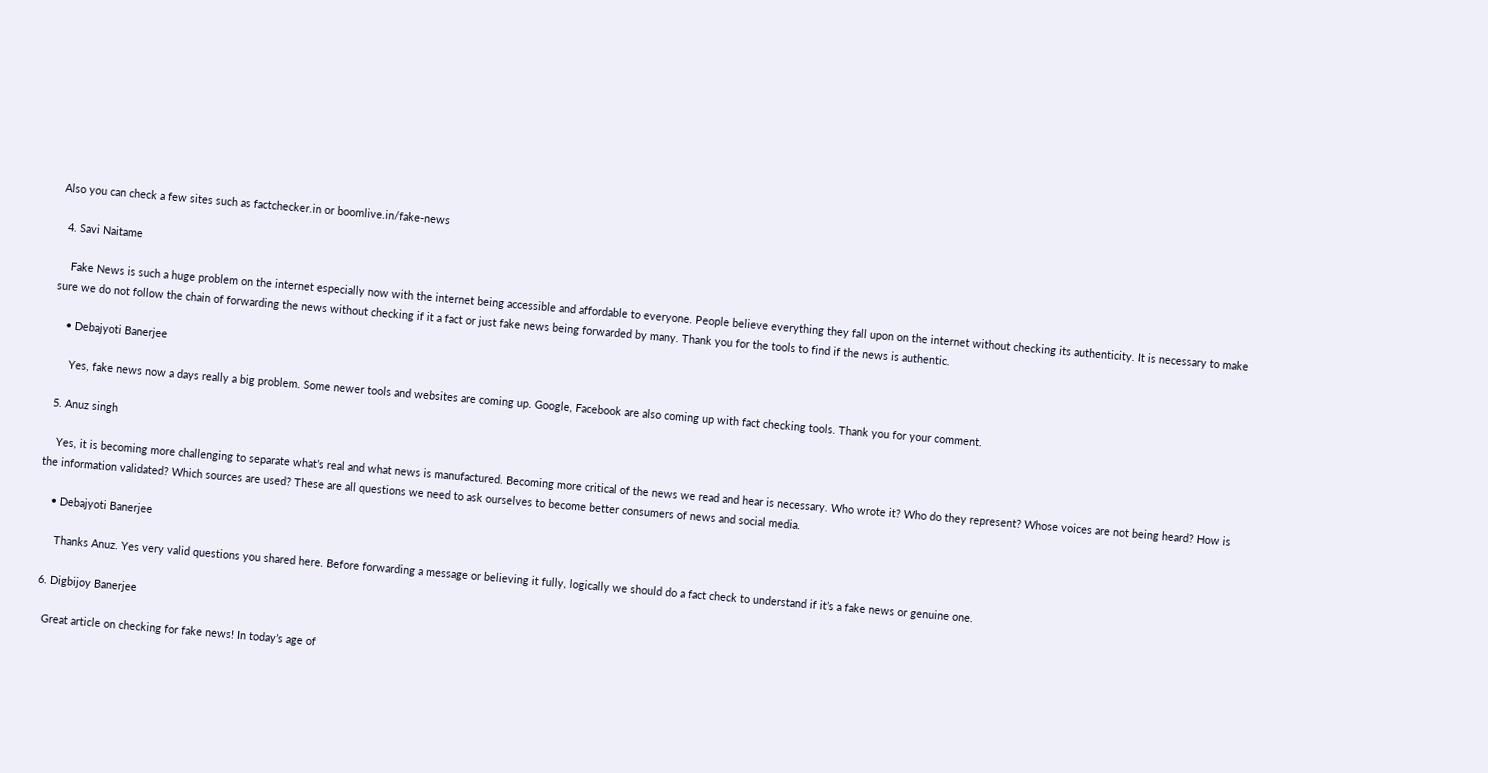Also you can check a few sites such as factchecker.in or boomlive.in/fake-news

  4. Savi Naitame

    Fake News is such a huge problem on the internet especially now with the internet being accessible and affordable to everyone. People believe everything they fall upon on the internet without checking its authenticity. It is necessary to make sure we do not follow the chain of forwarding the news without checking if it a fact or just fake news being forwarded by many. Thank you for the tools to find if the news is authentic.

    • Debajyoti Banerjee

      Yes, fake news now a days really a big problem. Some newer tools and websites are coming up. Google, Facebook are also coming up with fact checking tools. Thank you for your comment.

  5. Anuz singh

    Yes, it is becoming more challenging to separate what’s real and what news is manufactured. Becoming more critical of the news we read and hear is necessary. Who wrote it? Who do they represent? Whose voices are not being heard? How is the information validated? Which sources are used? These are all questions we need to ask ourselves to become better consumers of news and social media.

    • Debajyoti Banerjee

      Thanks Anuz. Yes very valid questions you shared here. Before forwarding a message or believing it fully, logically we should do a fact check to understand if it’s a fake news or genuine one.

  6. Digbijoy Banerjee

    Great article on checking for fake news! In today’s age of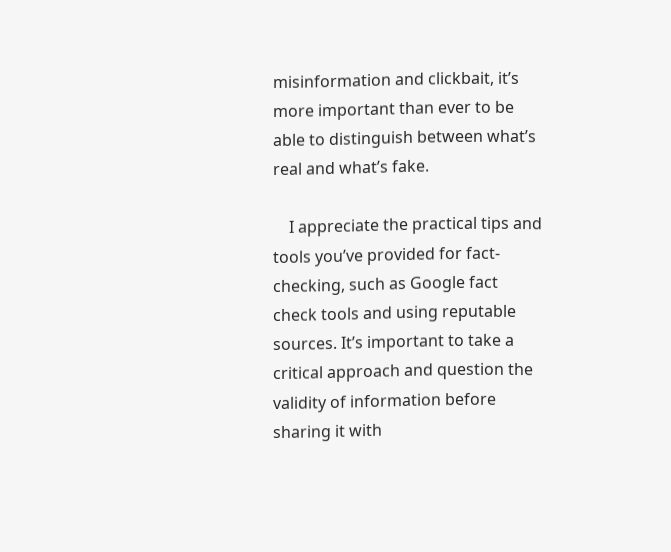misinformation and clickbait, it’s more important than ever to be able to distinguish between what’s real and what’s fake.

    I appreciate the practical tips and tools you’ve provided for fact-checking, such as Google fact check tools and using reputable sources. It’s important to take a critical approach and question the validity of information before sharing it with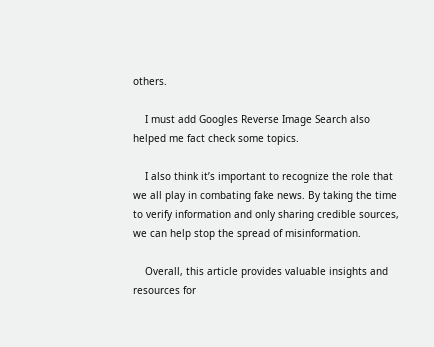others.

    I must add Googles Reverse Image Search also helped me fact check some topics.

    I also think it’s important to recognize the role that we all play in combating fake news. By taking the time to verify information and only sharing credible sources, we can help stop the spread of misinformation.

    Overall, this article provides valuable insights and resources for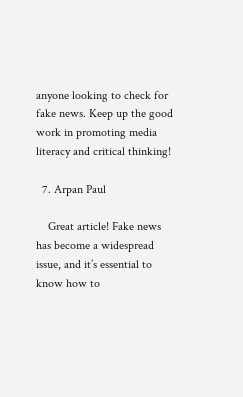anyone looking to check for fake news. Keep up the good work in promoting media literacy and critical thinking!

  7. Arpan Paul

    Great article! Fake news has become a widespread issue, and it’s essential to know how to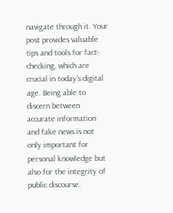navigate through it. Your post provides valuable tips and tools for fact-checking, which are crucial in today’s digital age. Being able to discern between accurate information and fake news is not only important for personal knowledge but also for the integrity of public discourse.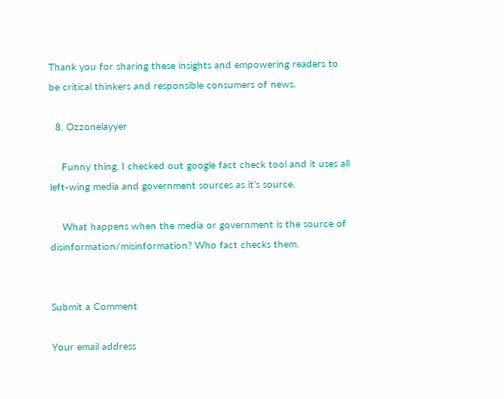Thank you for sharing these insights and empowering readers to be critical thinkers and responsible consumers of news.

  8. Ozzonelayyer

    Funny thing, I checked out google fact check tool and it uses all left-wing media and government sources as it’s source.

    What happens when the media or government is the source of disinformation/misinformation? Who fact checks them.


Submit a Comment

Your email address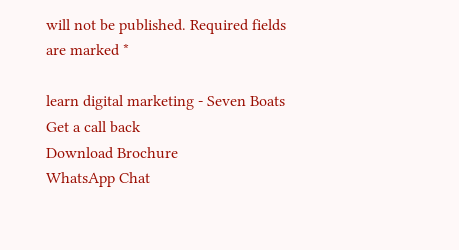will not be published. Required fields are marked *

learn digital marketing - Seven Boats
Get a call back
Download Brochure
WhatsApp Chat